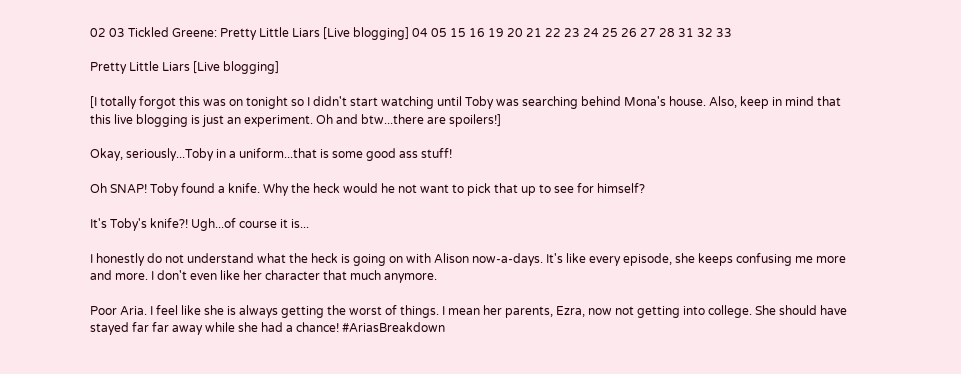02 03 Tickled Greene: Pretty Little Liars [Live blogging] 04 05 15 16 19 20 21 22 23 24 25 26 27 28 31 32 33

Pretty Little Liars [Live blogging]

[I totally forgot this was on tonight so I didn't start watching until Toby was searching behind Mona's house. Also, keep in mind that this live blogging is just an experiment. Oh and btw...there are spoilers!]

Okay, seriously...Toby in a uniform...that is some good ass stuff!

Oh SNAP! Toby found a knife. Why the heck would he not want to pick that up to see for himself?

It's Toby's knife?! Ugh...of course it is...

I honestly do not understand what the heck is going on with Alison now-a-days. It's like every episode, she keeps confusing me more and more. I don't even like her character that much anymore.

Poor Aria. I feel like she is always getting the worst of things. I mean her parents, Ezra, now not getting into college. She should have stayed far far away while she had a chance! #AriasBreakdown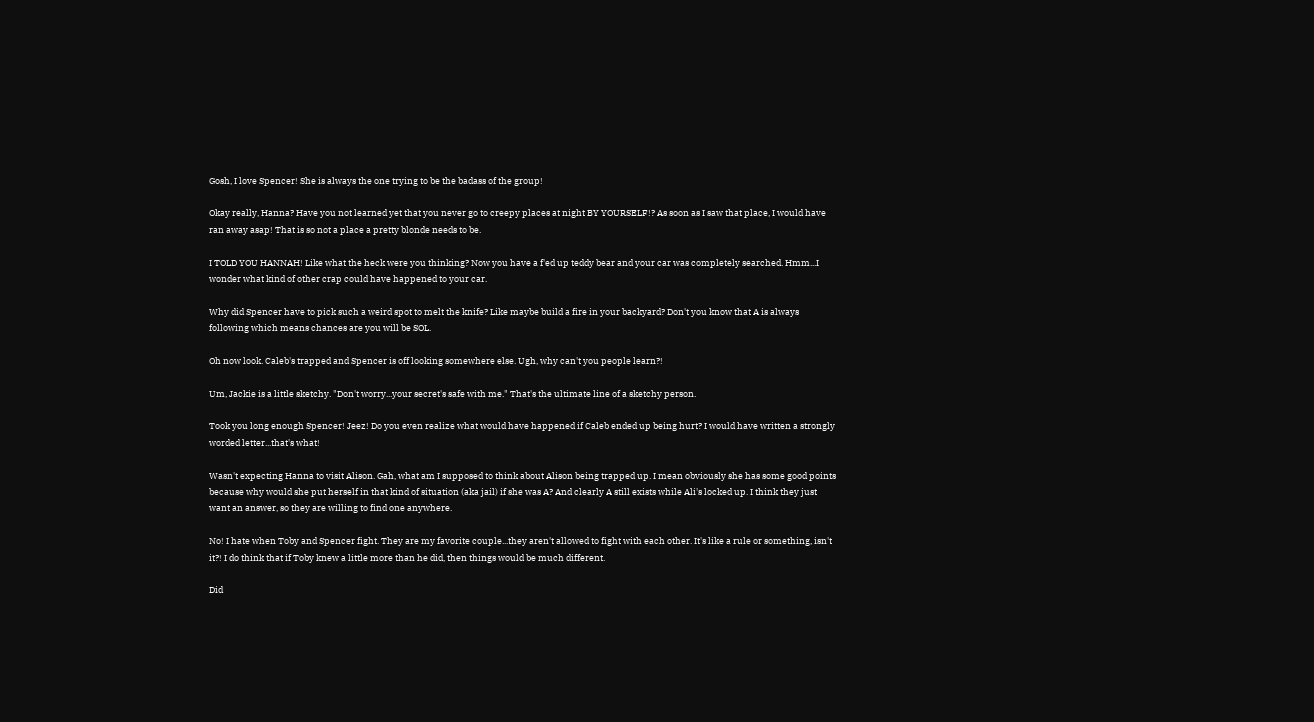Gosh, I love Spencer! She is always the one trying to be the badass of the group!

Okay really, Hanna? Have you not learned yet that you never go to creepy places at night BY YOURSELF!? As soon as I saw that place, I would have ran away asap! That is so not a place a pretty blonde needs to be.

I TOLD YOU HANNAH! Like what the heck were you thinking? Now you have a f'ed up teddy bear and your car was completely searched. Hmm...I wonder what kind of other crap could have happened to your car.

Why did Spencer have to pick such a weird spot to melt the knife? Like maybe build a fire in your backyard? Don't you know that A is always following which means chances are you will be SOL.

Oh now look. Caleb's trapped and Spencer is off looking somewhere else. Ugh, why can't you people learn?!

Um, Jackie is a little sketchy. "Don't worry...your secret's safe with me." That's the ultimate line of a sketchy person.

Took you long enough Spencer! Jeez! Do you even realize what would have happened if Caleb ended up being hurt? I would have written a strongly worded letter...that's what!

Wasn't expecting Hanna to visit Alison. Gah, what am I supposed to think about Alison being trapped up. I mean obviously she has some good points because why would she put herself in that kind of situation (aka jail) if she was A? And clearly A still exists while Ali's locked up. I think they just want an answer, so they are willing to find one anywhere.

No! I hate when Toby and Spencer fight. They are my favorite couple...they aren't allowed to fight with each other. It's like a rule or something, isn't it?! I do think that if Toby knew a little more than he did, then things would be much different.

Did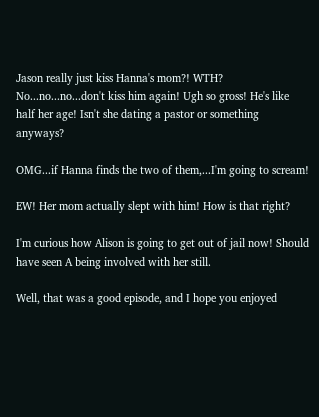Jason really just kiss Hanna's mom?! WTH? No...no...no...don't kiss him again! Ugh so gross! He's like half her age! Isn't she dating a pastor or something anyways?

OMG...if Hanna finds the two of them,...I'm going to scream!

EW! Her mom actually slept with him! How is that right?

I'm curious how Alison is going to get out of jail now! Should have seen A being involved with her still.

Well, that was a good episode, and I hope you enjoyed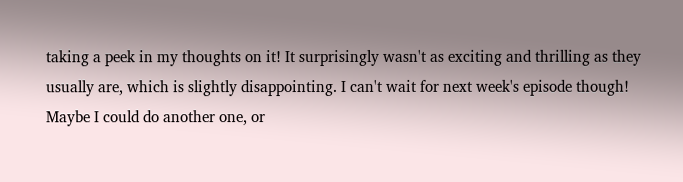taking a peek in my thoughts on it! It surprisingly wasn't as exciting and thrilling as they usually are, which is slightly disappointing. I can't wait for next week's episode though! Maybe I could do another one, or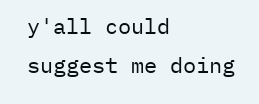y'all could suggest me doing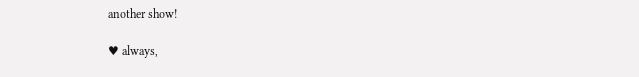another show!

♥ always,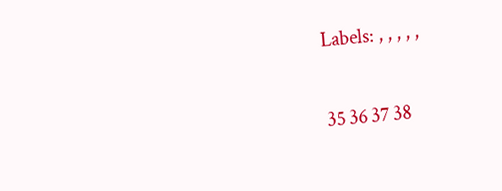Labels: , , , , ,

35 36 37 38